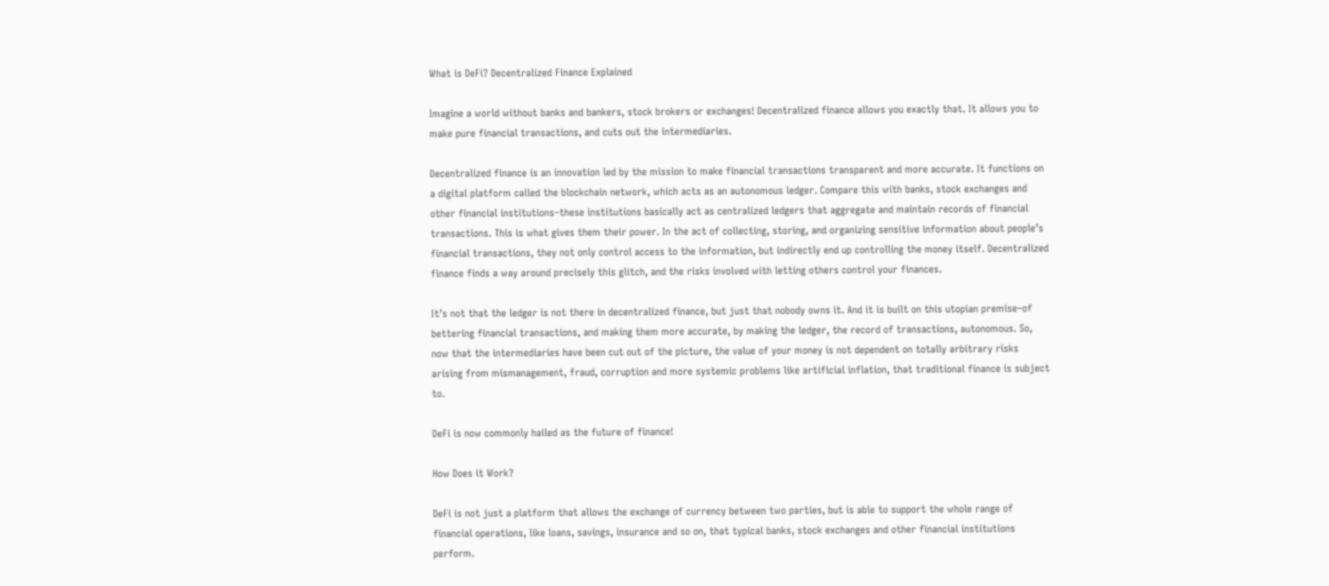What is DeFi? Decentralized Finance Explained

Imagine a world without banks and bankers, stock brokers or exchanges! Decentralized finance allows you exactly that. It allows you to make pure financial transactions, and cuts out the intermediaries.

Decentralized finance is an innovation led by the mission to make financial transactions transparent and more accurate. It functions on a digital platform called the blockchain network, which acts as an autonomous ledger. Compare this with banks, stock exchanges and other financial institutions–these institutions basically act as centralized ledgers that aggregate and maintain records of financial transactions. This is what gives them their power. In the act of collecting, storing, and organizing sensitive information about people’s financial transactions, they not only control access to the information, but indirectly end up controlling the money itself. Decentralized finance finds a way around precisely this glitch, and the risks involved with letting others control your finances.

It’s not that the ledger is not there in decentralized finance, but just that nobody owns it. And it is built on this utopian premise–of bettering financial transactions, and making them more accurate, by making the ledger, the record of transactions, autonomous. So, now that the intermediaries have been cut out of the picture, the value of your money is not dependent on totally arbitrary risks arising from mismanagement, fraud, corruption and more systemic problems like artificial inflation, that traditional finance is subject to.

DeFi is now commonly hailed as the future of finance!

How Does it Work?

DeFi is not just a platform that allows the exchange of currency between two parties, but is able to support the whole range of financial operations, like loans, savings, insurance and so on, that typical banks, stock exchanges and other financial institutions perform.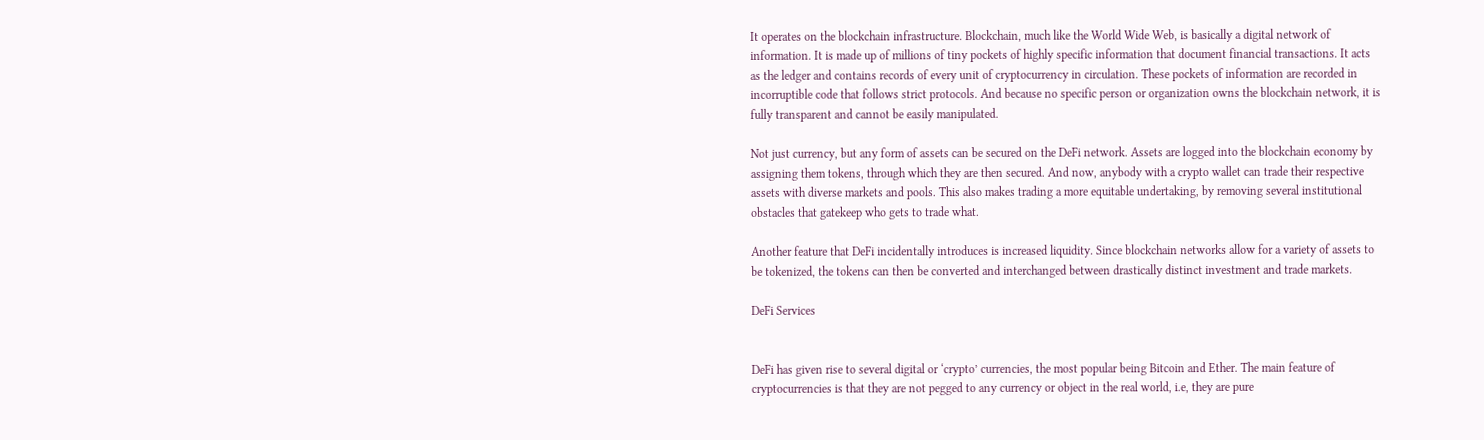It operates on the blockchain infrastructure. Blockchain, much like the World Wide Web, is basically a digital network of information. It is made up of millions of tiny pockets of highly specific information that document financial transactions. It acts as the ledger and contains records of every unit of cryptocurrency in circulation. These pockets of information are recorded in incorruptible code that follows strict protocols. And because no specific person or organization owns the blockchain network, it is fully transparent and cannot be easily manipulated.

Not just currency, but any form of assets can be secured on the DeFi network. Assets are logged into the blockchain economy by assigning them tokens, through which they are then secured. And now, anybody with a crypto wallet can trade their respective assets with diverse markets and pools. This also makes trading a more equitable undertaking, by removing several institutional obstacles that gatekeep who gets to trade what.

Another feature that DeFi incidentally introduces is increased liquidity. Since blockchain networks allow for a variety of assets to be tokenized, the tokens can then be converted and interchanged between drastically distinct investment and trade markets.

DeFi Services


DeFi has given rise to several digital or ‘crypto’ currencies, the most popular being Bitcoin and Ether. The main feature of cryptocurrencies is that they are not pegged to any currency or object in the real world, i.e, they are pure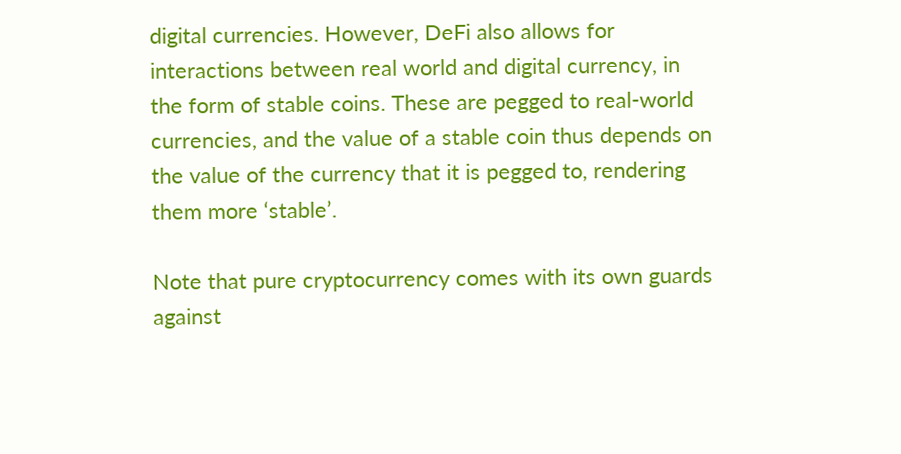digital currencies. However, DeFi also allows for interactions between real world and digital currency, in the form of stable coins. These are pegged to real-world currencies, and the value of a stable coin thus depends on the value of the currency that it is pegged to, rendering them more ‘stable’.

Note that pure cryptocurrency comes with its own guards against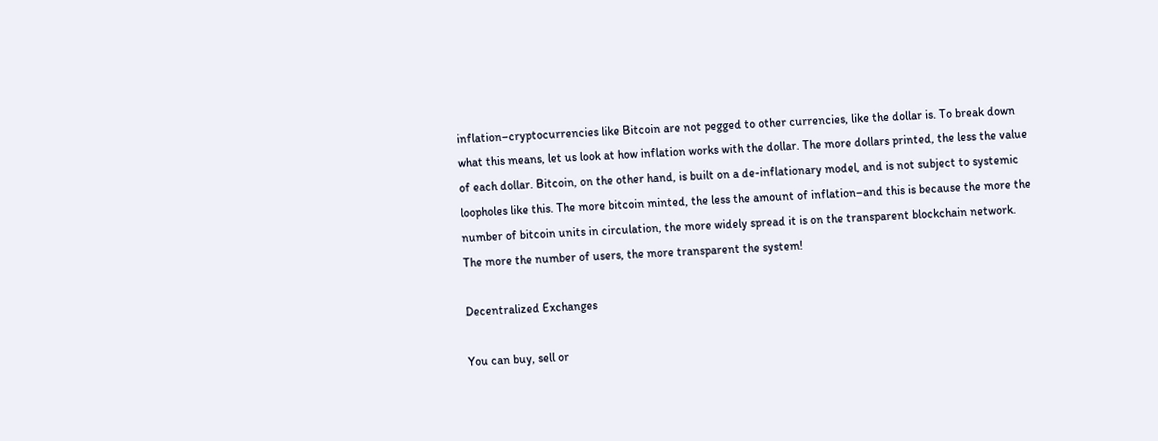inflation–cryptocurrencies like Bitcoin are not pegged to other currencies, like the dollar is. To break down what this means, let us look at how inflation works with the dollar. The more dollars printed, the less the value of each dollar. Bitcoin, on the other hand, is built on a de-inflationary model, and is not subject to systemic loopholes like this. The more bitcoin minted, the less the amount of inflation–and this is because the more the number of bitcoin units in circulation, the more widely spread it is on the transparent blockchain network. The more the number of users, the more transparent the system!

Decentralized Exchanges

You can buy, sell or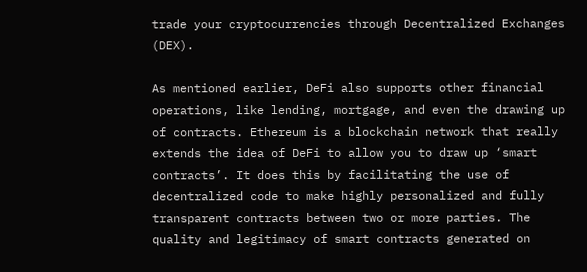trade your cryptocurrencies through Decentralized Exchanges (DEX).

As mentioned earlier, DeFi also supports other financial operations, like lending, mortgage, and even the drawing up of contracts. Ethereum is a blockchain network that really extends the idea of DeFi to allow you to draw up ‘smart contracts’. It does this by facilitating the use of decentralized code to make highly personalized and fully transparent contracts between two or more parties. The quality and legitimacy of smart contracts generated on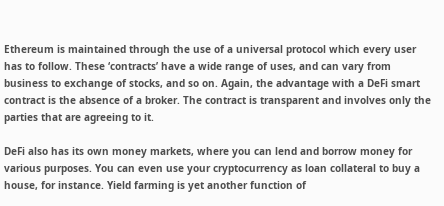Ethereum is maintained through the use of a universal protocol which every user has to follow. These ‘contracts’ have a wide range of uses, and can vary from business to exchange of stocks, and so on. Again, the advantage with a DeFi smart contract is the absence of a broker. The contract is transparent and involves only the parties that are agreeing to it.

DeFi also has its own money markets, where you can lend and borrow money for various purposes. You can even use your cryptocurrency as loan collateral to buy a house, for instance. Yield farming is yet another function of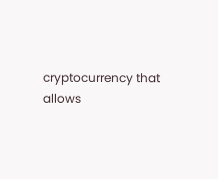cryptocurrency that allows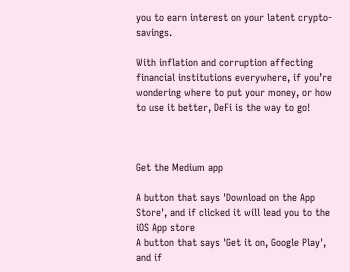you to earn interest on your latent crypto-savings.

With inflation and corruption affecting financial institutions everywhere, if you’re wondering where to put your money, or how to use it better, DeFi is the way to go!



Get the Medium app

A button that says 'Download on the App Store', and if clicked it will lead you to the iOS App store
A button that says 'Get it on, Google Play', and if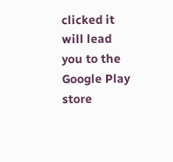clicked it will lead you to the Google Play store